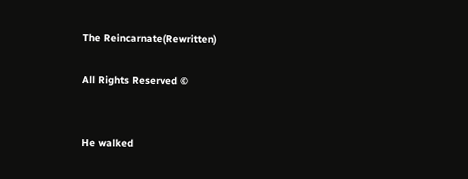The Reincarnate(Rewritten)

All Rights Reserved ©


He walked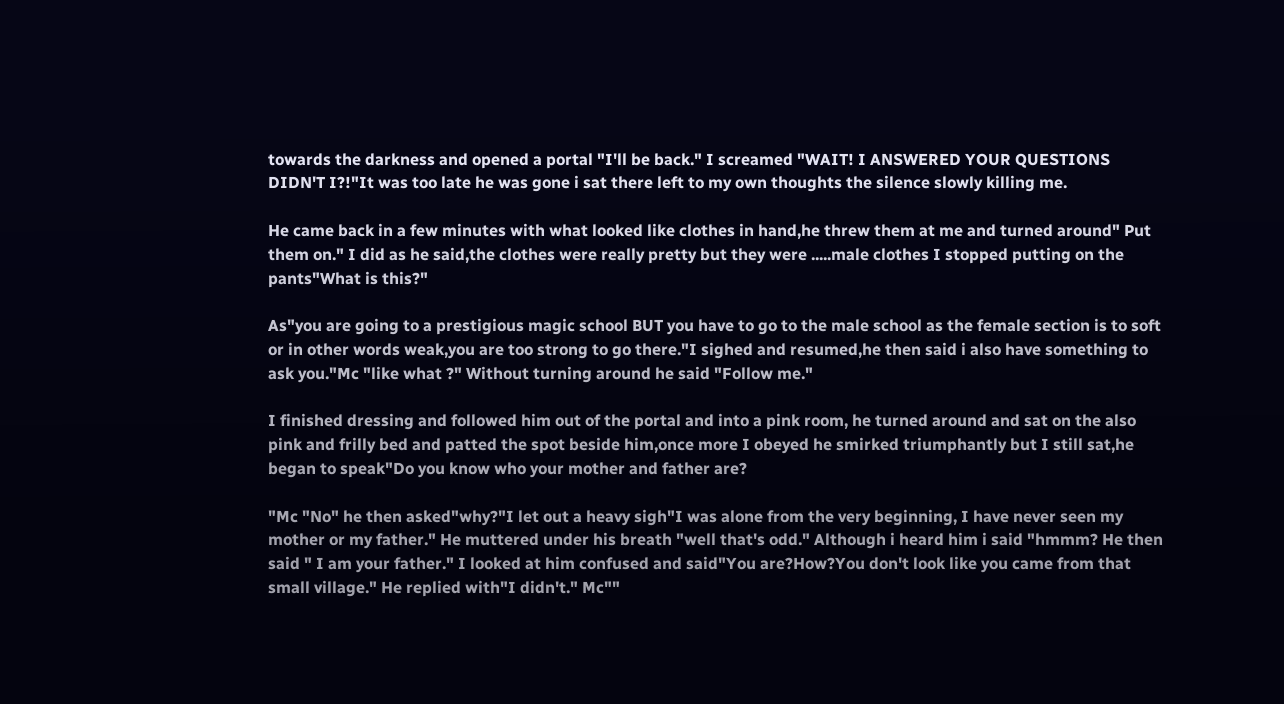towards the darkness and opened a portal "I'll be back." I screamed "WAIT! I ANSWERED YOUR QUESTIONS DIDN'T I?!"It was too late he was gone i sat there left to my own thoughts the silence slowly killing me.

He came back in a few minutes with what looked like clothes in hand,he threw them at me and turned around" Put them on." I did as he said,the clothes were really pretty but they were .....male clothes I stopped putting on the pants"What is this?"

As"you are going to a prestigious magic school BUT you have to go to the male school as the female section is to soft or in other words weak,you are too strong to go there."I sighed and resumed,he then said i also have something to ask you."Mc "like what ?" Without turning around he said "Follow me."

I finished dressing and followed him out of the portal and into a pink room, he turned around and sat on the also pink and frilly bed and patted the spot beside him,once more I obeyed he smirked triumphantly but I still sat,he began to speak"Do you know who your mother and father are?

"Mc "No" he then asked"why?"I let out a heavy sigh"I was alone from the very beginning, I have never seen my mother or my father." He muttered under his breath "well that's odd." Although i heard him i said "hmmm? He then said " I am your father." I looked at him confused and said"You are?How?You don't look like you came from that small village." He replied with"I didn't." Mc""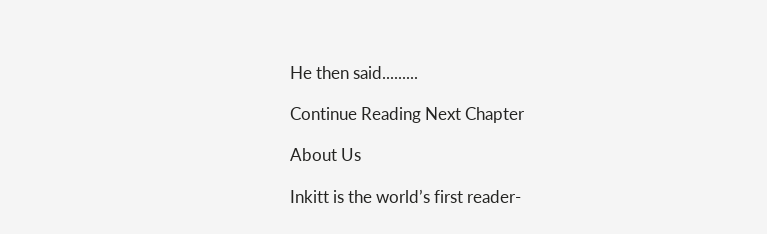He then said.........

Continue Reading Next Chapter

About Us

Inkitt is the world’s first reader-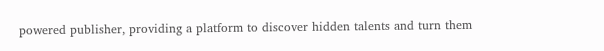powered publisher, providing a platform to discover hidden talents and turn them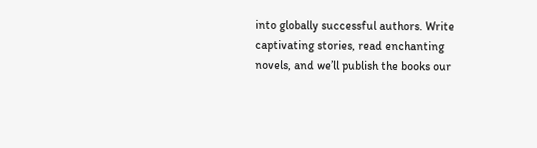into globally successful authors. Write captivating stories, read enchanting novels, and we’ll publish the books our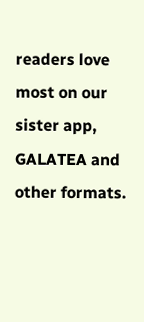readers love most on our sister app, GALATEA and other formats.